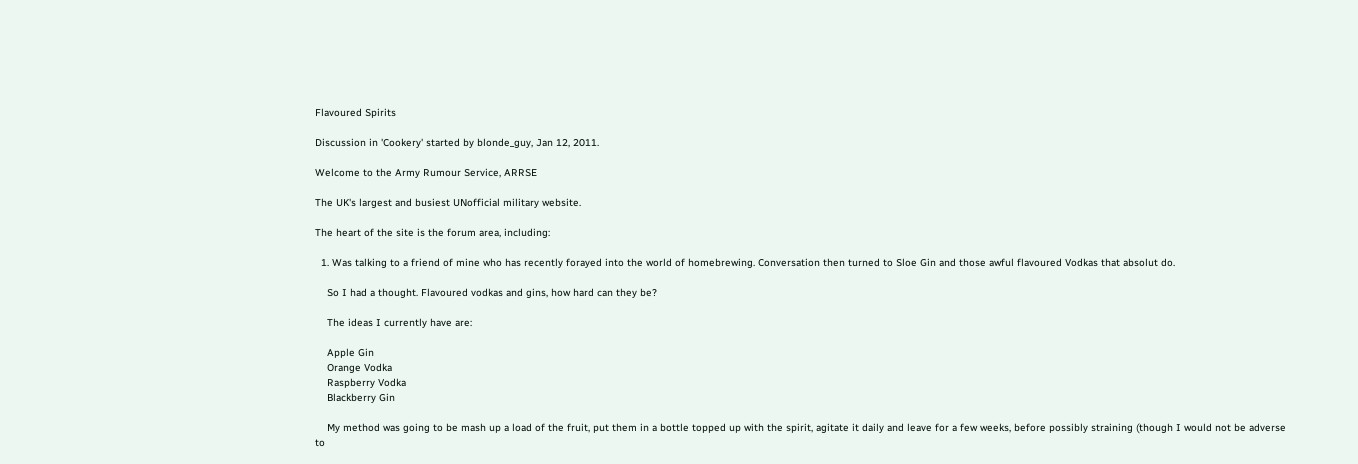Flavoured Spirits

Discussion in 'Cookery' started by blonde_guy, Jan 12, 2011.

Welcome to the Army Rumour Service, ARRSE

The UK's largest and busiest UNofficial military website.

The heart of the site is the forum area, including:

  1. Was talking to a friend of mine who has recently forayed into the world of homebrewing. Conversation then turned to Sloe Gin and those awful flavoured Vodkas that absolut do.

    So I had a thought. Flavoured vodkas and gins, how hard can they be?

    The ideas I currently have are:

    Apple Gin
    Orange Vodka
    Raspberry Vodka
    Blackberry Gin

    My method was going to be mash up a load of the fruit, put them in a bottle topped up with the spirit, agitate it daily and leave for a few weeks, before possibly straining (though I would not be adverse to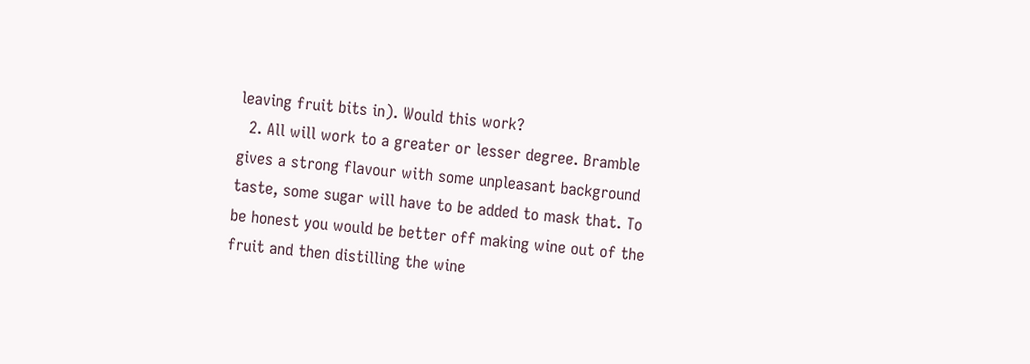leaving fruit bits in). Would this work?
  2. All will work to a greater or lesser degree. Bramble gives a strong flavour with some unpleasant background taste, some sugar will have to be added to mask that. To be honest you would be better off making wine out of the fruit and then distilling the wine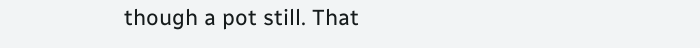though a pot still. That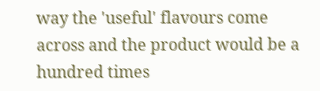way the 'useful' flavours come across and the product would be a hundred times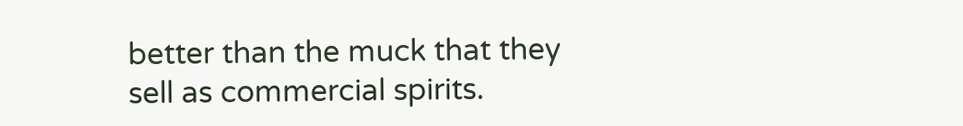better than the muck that they sell as commercial spirits.